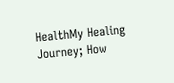HealthMy Healing Journey; How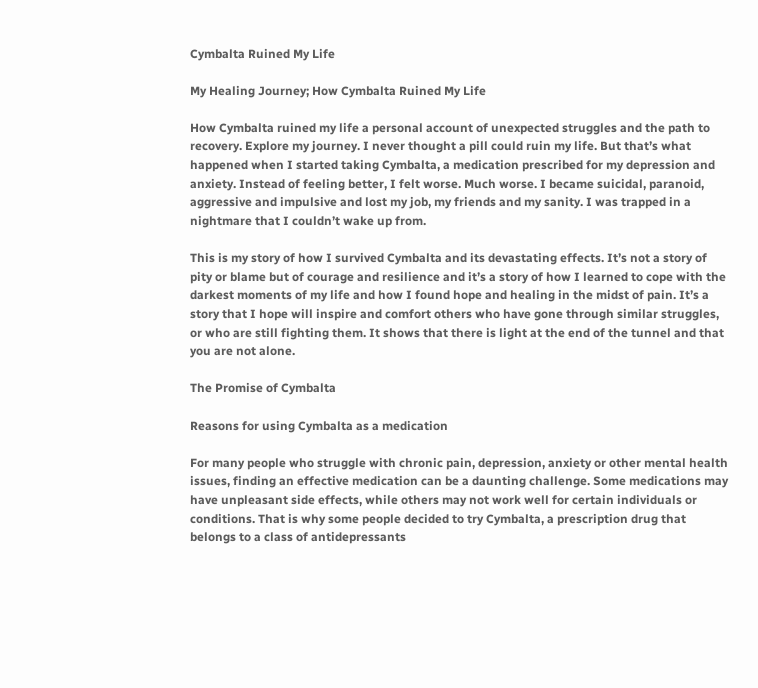Cymbalta Ruined My Life

My Healing Journey; How Cymbalta Ruined My Life

How Cymbalta ruined my life a personal account of unexpected struggles and the path to recovery. Explore my journey. I never thought a pill could ruin my life. But that’s what happened when I started taking Cymbalta, a medication prescribed for my depression and anxiety. Instead of feeling better, I felt worse. Much worse. I became suicidal, paranoid, aggressive and impulsive and lost my job, my friends and my sanity. I was trapped in a nightmare that I couldn’t wake up from.

This is my story of how I survived Cymbalta and its devastating effects. It’s not a story of pity or blame but of courage and resilience and it’s a story of how I learned to cope with the darkest moments of my life and how I found hope and healing in the midst of pain. It’s a story that I hope will inspire and comfort others who have gone through similar struggles, or who are still fighting them. It shows that there is light at the end of the tunnel and that you are not alone.

The Promise of Cymbalta

Reasons for using Cymbalta as a medication

For many people who struggle with chronic pain, depression, anxiety or other mental health issues, finding an effective medication can be a daunting challenge. Some medications may have unpleasant side effects, while others may not work well for certain individuals or conditions. That is why some people decided to try Cymbalta, a prescription drug that belongs to a class of antidepressants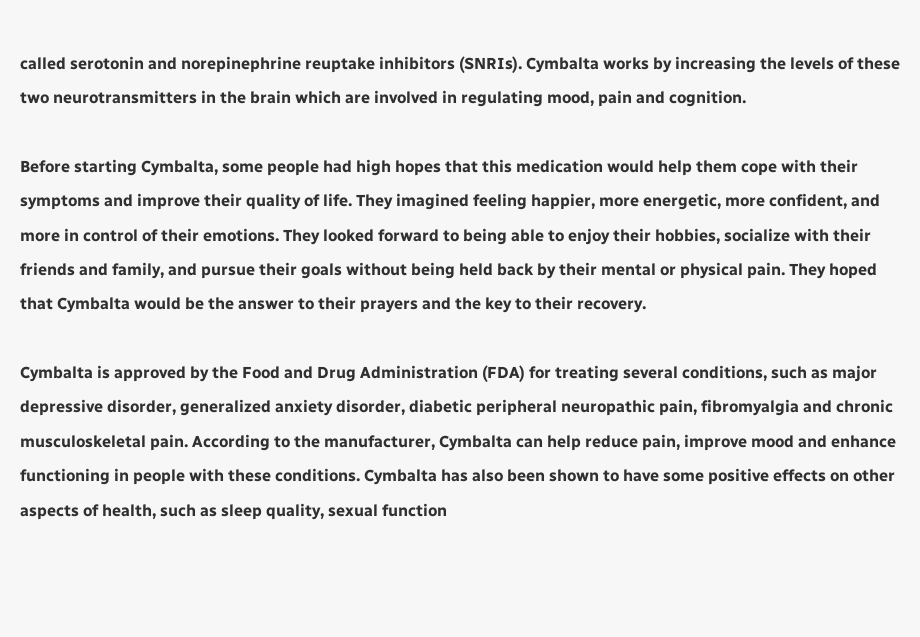called serotonin and norepinephrine reuptake inhibitors (SNRIs). Cymbalta works by increasing the levels of these two neurotransmitters in the brain which are involved in regulating mood, pain and cognition.

Before starting Cymbalta, some people had high hopes that this medication would help them cope with their symptoms and improve their quality of life. They imagined feeling happier, more energetic, more confident, and more in control of their emotions. They looked forward to being able to enjoy their hobbies, socialize with their friends and family, and pursue their goals without being held back by their mental or physical pain. They hoped that Cymbalta would be the answer to their prayers and the key to their recovery.

Cymbalta is approved by the Food and Drug Administration (FDA) for treating several conditions, such as major depressive disorder, generalized anxiety disorder, diabetic peripheral neuropathic pain, fibromyalgia and chronic musculoskeletal pain. According to the manufacturer, Cymbalta can help reduce pain, improve mood and enhance functioning in people with these conditions. Cymbalta has also been shown to have some positive effects on other aspects of health, such as sleep quality, sexual function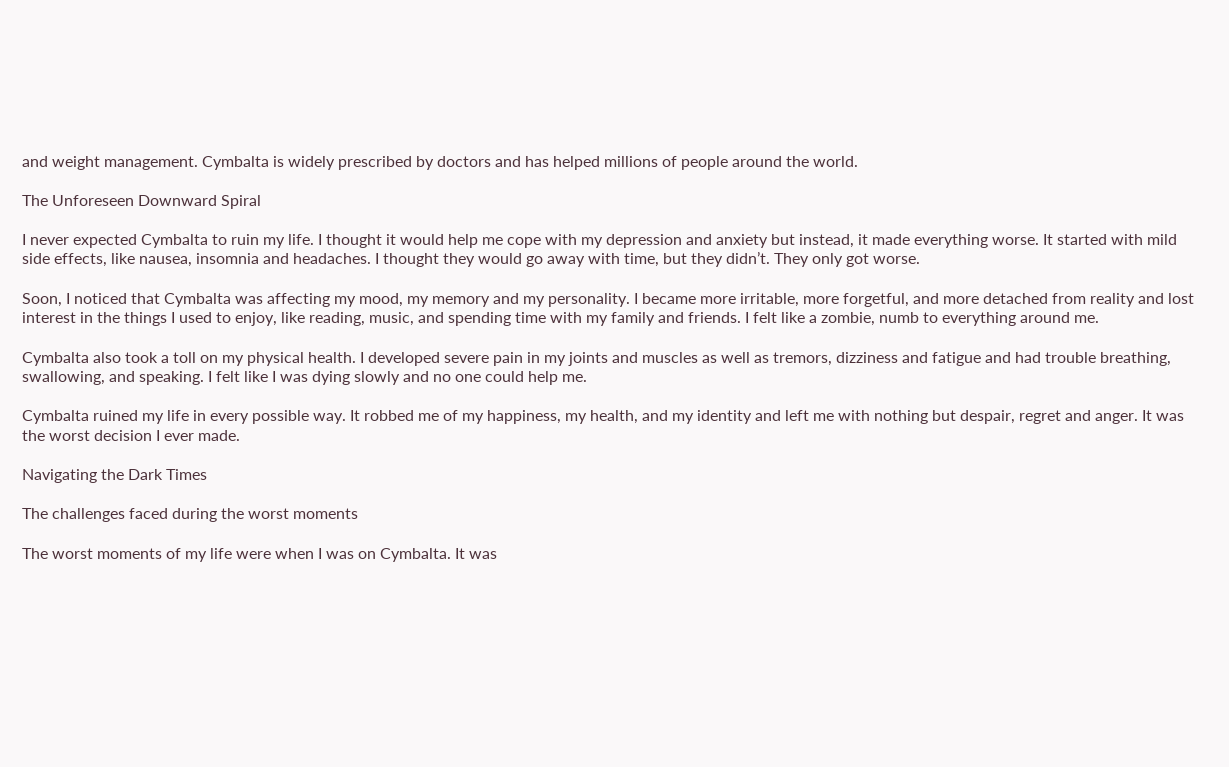and weight management. Cymbalta is widely prescribed by doctors and has helped millions of people around the world.

The Unforeseen Downward Spiral

I never expected Cymbalta to ruin my life. I thought it would help me cope with my depression and anxiety but instead, it made everything worse. It started with mild side effects, like nausea, insomnia and headaches. I thought they would go away with time, but they didn’t. They only got worse.

Soon, I noticed that Cymbalta was affecting my mood, my memory and my personality. I became more irritable, more forgetful, and more detached from reality and lost interest in the things I used to enjoy, like reading, music, and spending time with my family and friends. I felt like a zombie, numb to everything around me.

Cymbalta also took a toll on my physical health. I developed severe pain in my joints and muscles as well as tremors, dizziness and fatigue and had trouble breathing, swallowing, and speaking. I felt like I was dying slowly and no one could help me.

Cymbalta ruined my life in every possible way. It robbed me of my happiness, my health, and my identity and left me with nothing but despair, regret and anger. It was the worst decision I ever made.

Navigating the Dark Times

The challenges faced during the worst moments

The worst moments of my life were when I was on Cymbalta. It was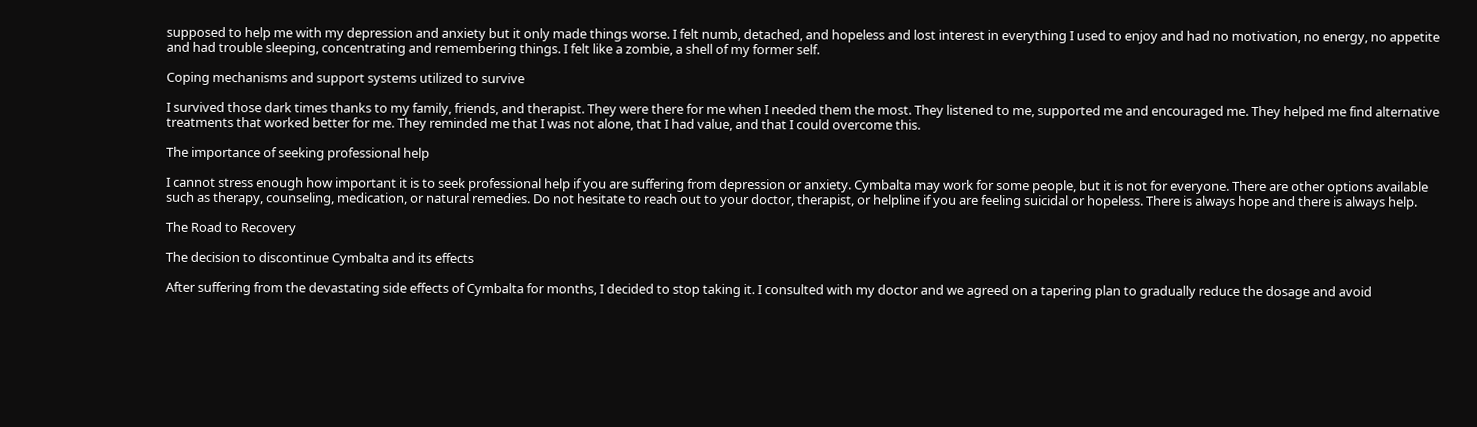supposed to help me with my depression and anxiety but it only made things worse. I felt numb, detached, and hopeless and lost interest in everything I used to enjoy and had no motivation, no energy, no appetite and had trouble sleeping, concentrating and remembering things. I felt like a zombie, a shell of my former self.

Coping mechanisms and support systems utilized to survive

I survived those dark times thanks to my family, friends, and therapist. They were there for me when I needed them the most. They listened to me, supported me and encouraged me. They helped me find alternative treatments that worked better for me. They reminded me that I was not alone, that I had value, and that I could overcome this.

The importance of seeking professional help

I cannot stress enough how important it is to seek professional help if you are suffering from depression or anxiety. Cymbalta may work for some people, but it is not for everyone. There are other options available such as therapy, counseling, medication, or natural remedies. Do not hesitate to reach out to your doctor, therapist, or helpline if you are feeling suicidal or hopeless. There is always hope and there is always help.

The Road to Recovery

The decision to discontinue Cymbalta and its effects

After suffering from the devastating side effects of Cymbalta for months, I decided to stop taking it. I consulted with my doctor and we agreed on a tapering plan to gradually reduce the dosage and avoid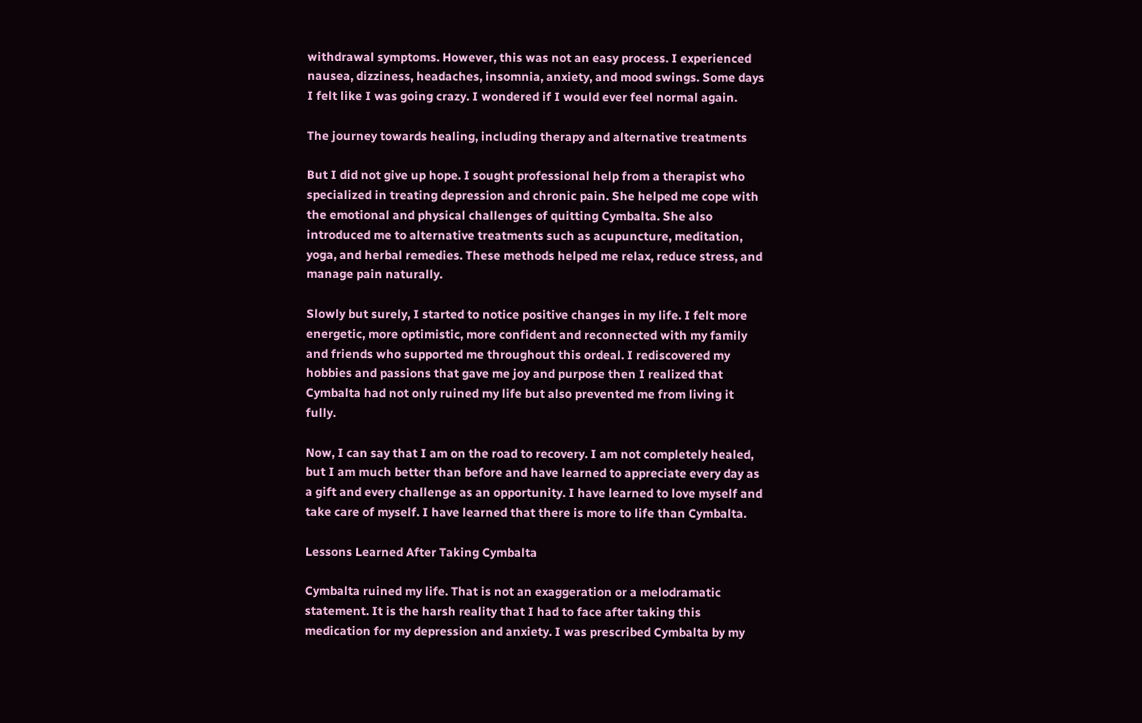withdrawal symptoms. However, this was not an easy process. I experienced nausea, dizziness, headaches, insomnia, anxiety, and mood swings. Some days I felt like I was going crazy. I wondered if I would ever feel normal again.

The journey towards healing, including therapy and alternative treatments

But I did not give up hope. I sought professional help from a therapist who specialized in treating depression and chronic pain. She helped me cope with the emotional and physical challenges of quitting Cymbalta. She also introduced me to alternative treatments such as acupuncture, meditation, yoga, and herbal remedies. These methods helped me relax, reduce stress, and manage pain naturally.

Slowly but surely, I started to notice positive changes in my life. I felt more energetic, more optimistic, more confident and reconnected with my family and friends who supported me throughout this ordeal. I rediscovered my hobbies and passions that gave me joy and purpose then I realized that Cymbalta had not only ruined my life but also prevented me from living it fully.

Now, I can say that I am on the road to recovery. I am not completely healed, but I am much better than before and have learned to appreciate every day as a gift and every challenge as an opportunity. I have learned to love myself and take care of myself. I have learned that there is more to life than Cymbalta.

Lessons Learned After Taking Cymbalta

Cymbalta ruined my life. That is not an exaggeration or a melodramatic statement. It is the harsh reality that I had to face after taking this medication for my depression and anxiety. I was prescribed Cymbalta by my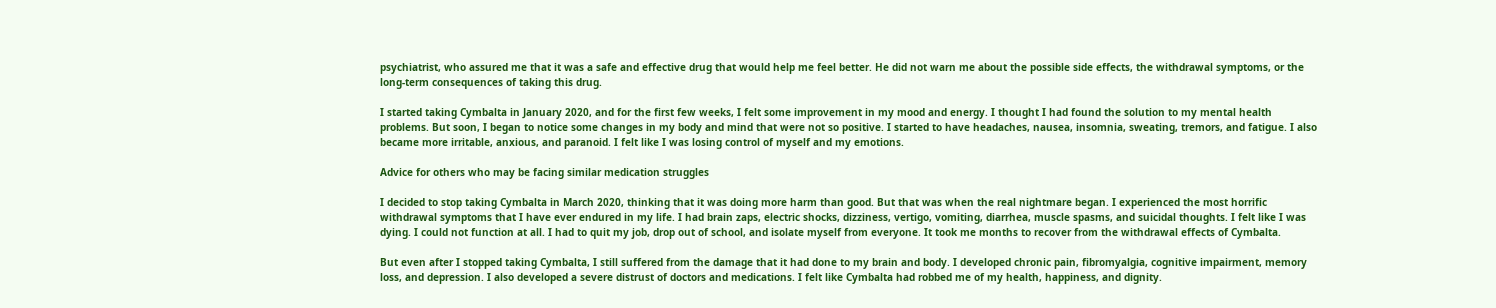psychiatrist, who assured me that it was a safe and effective drug that would help me feel better. He did not warn me about the possible side effects, the withdrawal symptoms, or the long-term consequences of taking this drug.

I started taking Cymbalta in January 2020, and for the first few weeks, I felt some improvement in my mood and energy. I thought I had found the solution to my mental health problems. But soon, I began to notice some changes in my body and mind that were not so positive. I started to have headaches, nausea, insomnia, sweating, tremors, and fatigue. I also became more irritable, anxious, and paranoid. I felt like I was losing control of myself and my emotions.

Advice for others who may be facing similar medication struggles

I decided to stop taking Cymbalta in March 2020, thinking that it was doing more harm than good. But that was when the real nightmare began. I experienced the most horrific withdrawal symptoms that I have ever endured in my life. I had brain zaps, electric shocks, dizziness, vertigo, vomiting, diarrhea, muscle spasms, and suicidal thoughts. I felt like I was dying. I could not function at all. I had to quit my job, drop out of school, and isolate myself from everyone. It took me months to recover from the withdrawal effects of Cymbalta.

But even after I stopped taking Cymbalta, I still suffered from the damage that it had done to my brain and body. I developed chronic pain, fibromyalgia, cognitive impairment, memory loss, and depression. I also developed a severe distrust of doctors and medications. I felt like Cymbalta had robbed me of my health, happiness, and dignity.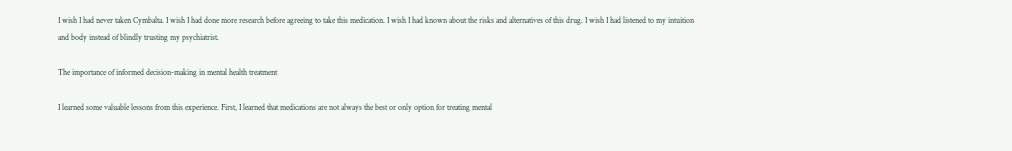I wish I had never taken Cymbalta. I wish I had done more research before agreeing to take this medication. I wish I had known about the risks and alternatives of this drug. I wish I had listened to my intuition and body instead of blindly trusting my psychiatrist.

The importance of informed decision-making in mental health treatment

I learned some valuable lessons from this experience. First, I learned that medications are not always the best or only option for treating mental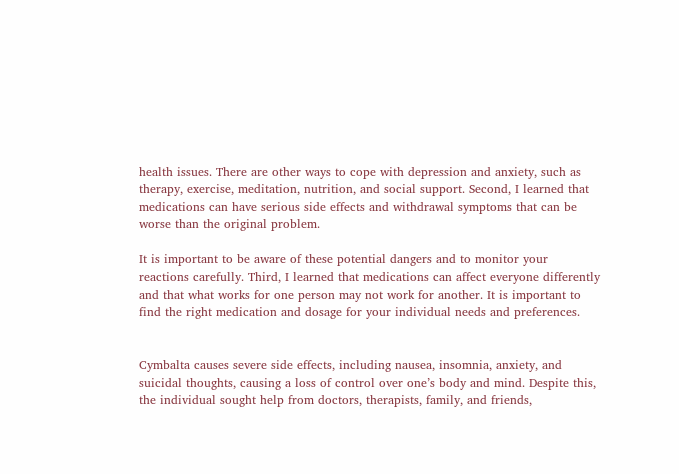health issues. There are other ways to cope with depression and anxiety, such as therapy, exercise, meditation, nutrition, and social support. Second, I learned that medications can have serious side effects and withdrawal symptoms that can be worse than the original problem.

It is important to be aware of these potential dangers and to monitor your reactions carefully. Third, I learned that medications can affect everyone differently and that what works for one person may not work for another. It is important to find the right medication and dosage for your individual needs and preferences.


Cymbalta causes severe side effects, including nausea, insomnia, anxiety, and suicidal thoughts, causing a loss of control over one’s body and mind. Despite this, the individual sought help from doctors, therapists, family, and friends,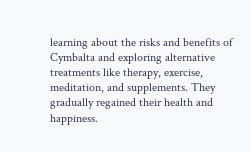learning about the risks and benefits of Cymbalta and exploring alternative treatments like therapy, exercise, meditation, and supplements. They gradually regained their health and happiness.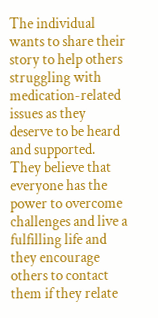The individual wants to share their story to help others struggling with medication-related issues as they deserve to be heard and supported. They believe that everyone has the power to overcome challenges and live a fulfilling life and they encourage others to contact them if they relate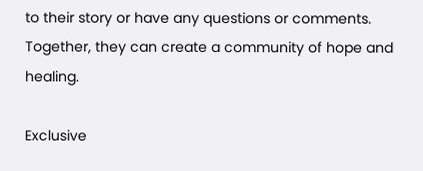to their story or have any questions or comments. Together, they can create a community of hope and healing.

Exclusive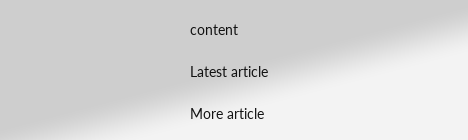content

Latest article

More article